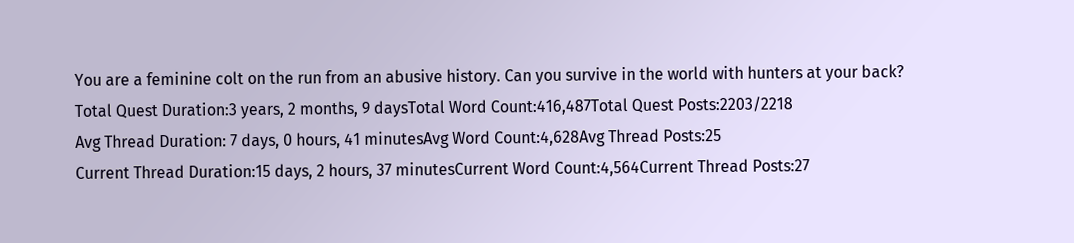You are a feminine colt on the run from an abusive history. Can you survive in the world with hunters at your back?
Total Quest Duration:3 years, 2 months, 9 daysTotal Word Count:416,487Total Quest Posts:2203/2218
Avg Thread Duration: 7 days, 0 hours, 41 minutesAvg Word Count:4,628Avg Thread Posts:25
Current Thread Duration:15 days, 2 hours, 37 minutesCurrent Word Count:4,564Current Thread Posts:27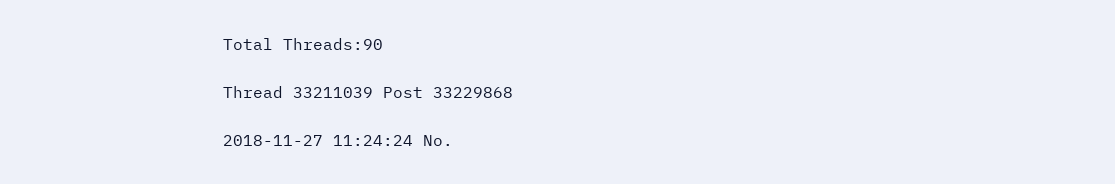Total Threads:90

Thread 33211039 Post 33229868

2018-11-27 11:24:24 No.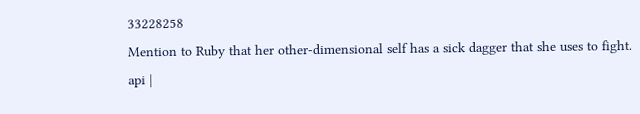33228258
Mention to Ruby that her other-dimensional self has a sick dagger that she uses to fight.
api |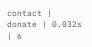contact | donate | 0.032s | 6